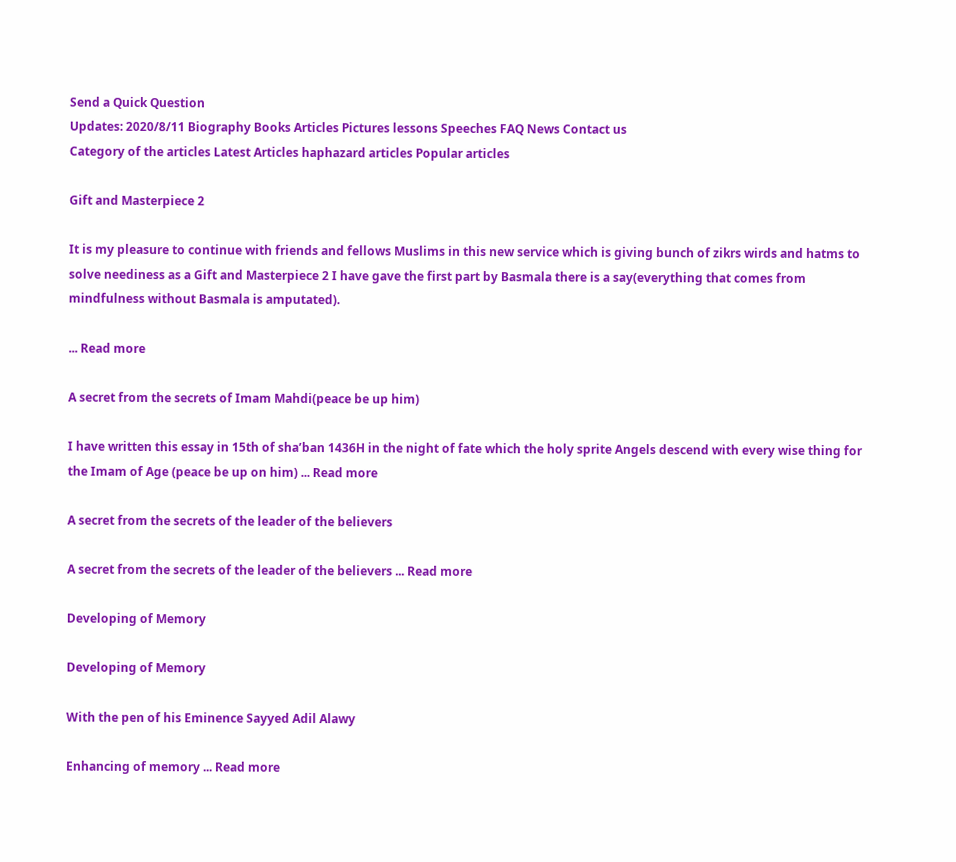Send a Quick Question
Updates: 2020/8/11 Biography Books Articles Pictures lessons Speeches FAQ News Contact us
Category of the articles Latest Articles haphazard articles Popular articles

Gift and Masterpiece 2

It is my pleasure to continue with friends and fellows Muslims in this new service which is giving bunch of zikrs wirds and hatms to solve neediness as a Gift and Masterpiece 2 I have gave the first part by Basmala there is a say(everything that comes from mindfulness without Basmala is amputated).

... Read more

A secret from the secrets of Imam Mahdi(peace be up him)

I have written this essay in 15th of sha’ban 1436H in the night of fate which the holy sprite Angels descend with every wise thing for the Imam of Age (peace be up on him) ... Read more

A secret from the secrets of the leader of the believers

A secret from the secrets of the leader of the believers ... Read more

Developing of Memory

Developing of Memory

With the pen of his Eminence Sayyed Adil Alawy

Enhancing of memory ... Read more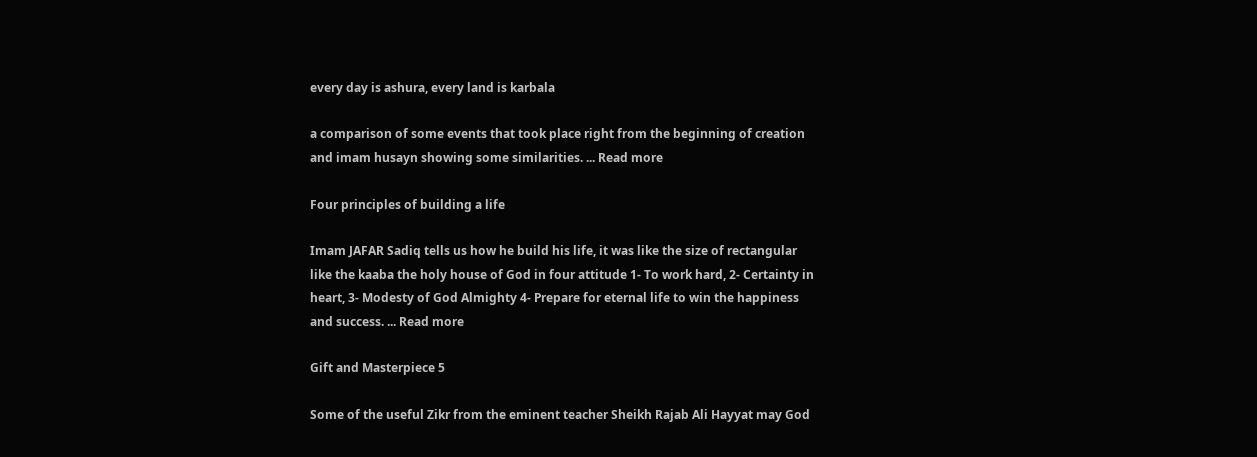every day is ashura, every land is karbala

a comparison of some events that took place right from the beginning of creation and imam husayn showing some similarities. ... Read more

Four principles of building a life

Imam JAFAR Sadiq tells us how he build his life, it was like the size of rectangular like the kaaba the holy house of God in four attitude 1- To work hard, 2- Certainty in heart, 3- Modesty of God Almighty 4- Prepare for eternal life to win the happiness and success. ... Read more

Gift and Masterpiece 5

Some of the useful Zikr from the eminent teacher Sheikh Rajab Ali Hayyat may God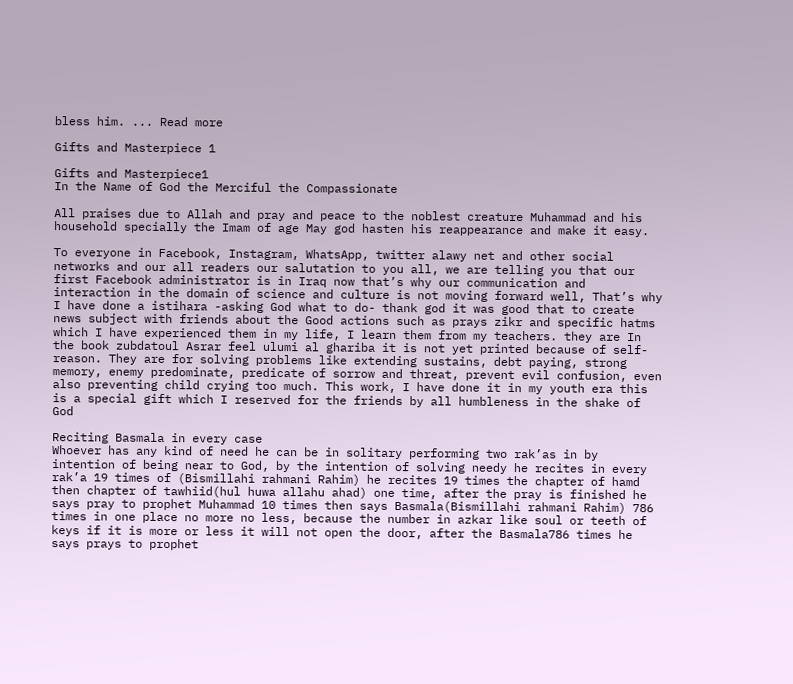bless him. ... Read more

Gifts and Masterpiece 1

Gifts and Masterpiece1
In the Name of God the Merciful the Compassionate

All praises due to Allah and pray and peace to the noblest creature Muhammad and his household specially the Imam of age May god hasten his reappearance and make it easy.

To everyone in Facebook, Instagram, WhatsApp, twitter alawy net and other social networks and our all readers our salutation to you all, we are telling you that our first Facebook administrator is in Iraq now that’s why our communication and interaction in the domain of science and culture is not moving forward well, That’s why I have done a istihara -asking God what to do- thank god it was good that to create news subject with friends about the Good actions such as prays zikr and specific hatms which I have experienced them in my life, I learn them from my teachers. they are In the book zubdatoul Asrar feel ulumi al ghariba it is not yet printed because of self-reason. They are for solving problems like extending sustains, debt paying, strong memory, enemy predominate, predicate of sorrow and threat, prevent evil confusion, even also preventing child crying too much. This work, I have done it in my youth era this is a special gift which I reserved for the friends by all humbleness in the shake of God

Reciting Basmala in every case
Whoever has any kind of need he can be in solitary performing two rak’as in by intention of being near to God, by the intention of solving needy he recites in every rak’a 19 times of (Bismillahi rahmani Rahim) he recites 19 times the chapter of hamd then chapter of tawhiid(hul huwa allahu ahad) one time, after the pray is finished he says pray to prophet Muhammad 10 times then says Basmala(Bismillahi rahmani Rahim) 786 times in one place no more no less, because the number in azkar like soul or teeth of keys if it is more or less it will not open the door, after the Basmala786 times he says prays to prophet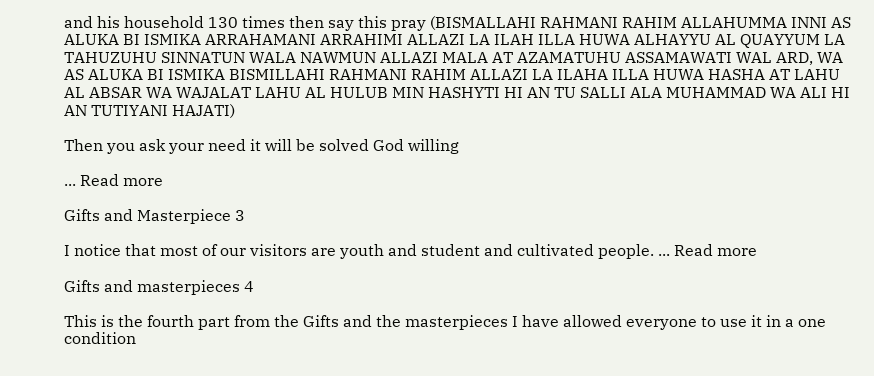and his household 130 times then say this pray (BISMALLAHI RAHMANI RAHIM ALLAHUMMA INNI AS ALUKA BI ISMIKA ARRAHAMANI ARRAHIMI ALLAZI LA ILAH ILLA HUWA ALHAYYU AL QUAYYUM LA TAHUZUHU SINNATUN WALA NAWMUN ALLAZI MALA AT AZAMATUHU ASSAMAWATI WAL ARD, WA AS ALUKA BI ISMIKA BISMILLAHI RAHMANI RAHIM ALLAZI LA ILAHA ILLA HUWA HASHA AT LAHU AL ABSAR WA WAJALAT LAHU AL HULUB MIN HASHYTI HI AN TU SALLI ALA MUHAMMAD WA ALI HI AN TUTIYANI HAJATI)

Then you ask your need it will be solved God willing

... Read more

Gifts and Masterpiece 3

I notice that most of our visitors are youth and student and cultivated people. ... Read more

Gifts and masterpieces 4

This is the fourth part from the Gifts and the masterpieces I have allowed everyone to use it in a one condition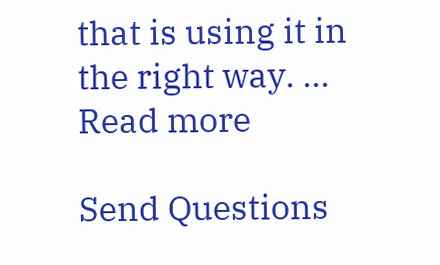that is using it in the right way. ... Read more

Send Questions